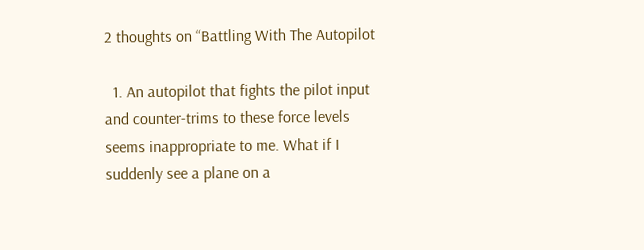2 thoughts on “Battling With The Autopilot

  1. An autopilot that fights the pilot input and counter-trims to these force levels seems inappropriate to me. What if I suddenly see a plane on a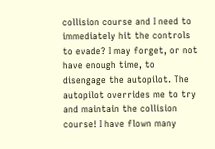collision course and I need to immediately hit the controls to evade? I may forget, or not have enough time, to disengage the autopilot. The autopilot overrides me to try and maintain the collision course! I have flown many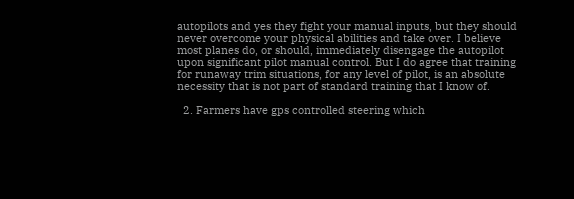autopilots and yes they fight your manual inputs, but they should never overcome your physical abilities and take over. I believe most planes do, or should, immediately disengage the autopilot upon significant pilot manual control. But I do agree that training for runaway trim situations, for any level of pilot, is an absolute necessity that is not part of standard training that I know of.

  2. Farmers have gps controlled steering which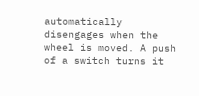automatically disengages when the wheel is moved. A push of a switch turns it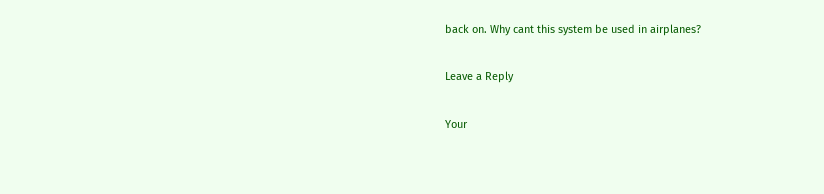back on. Why cant this system be used in airplanes?

Leave a Reply

Your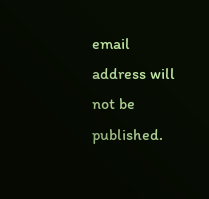email address will not be published.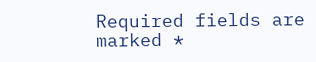Required fields are marked *